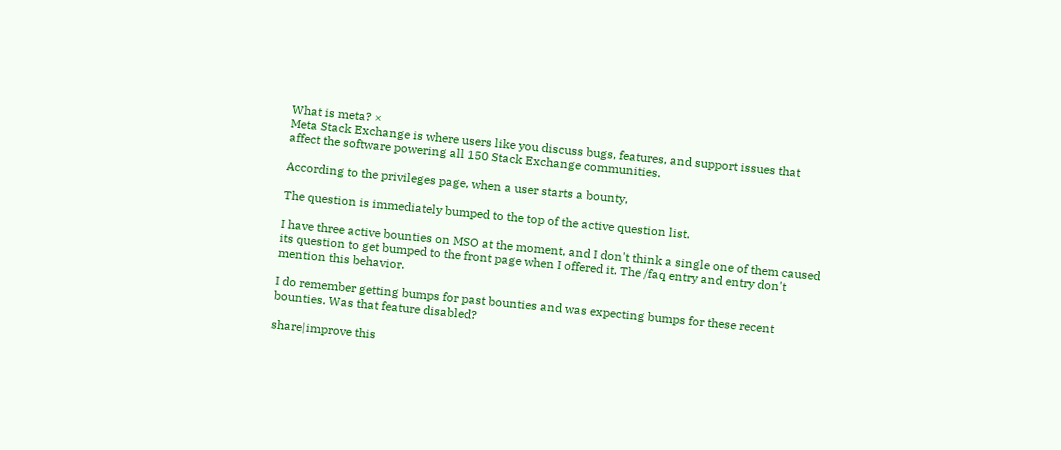What is meta? ×
Meta Stack Exchange is where users like you discuss bugs, features, and support issues that affect the software powering all 150 Stack Exchange communities.

According to the privileges page, when a user starts a bounty,

The question is immediately bumped to the top of the active question list.

I have three active bounties on MSO at the moment, and I don't think a single one of them caused its question to get bumped to the front page when I offered it. The /faq entry and entry don't mention this behavior.

I do remember getting bumps for past bounties and was expecting bumps for these recent bounties. Was that feature disabled?

share|improve this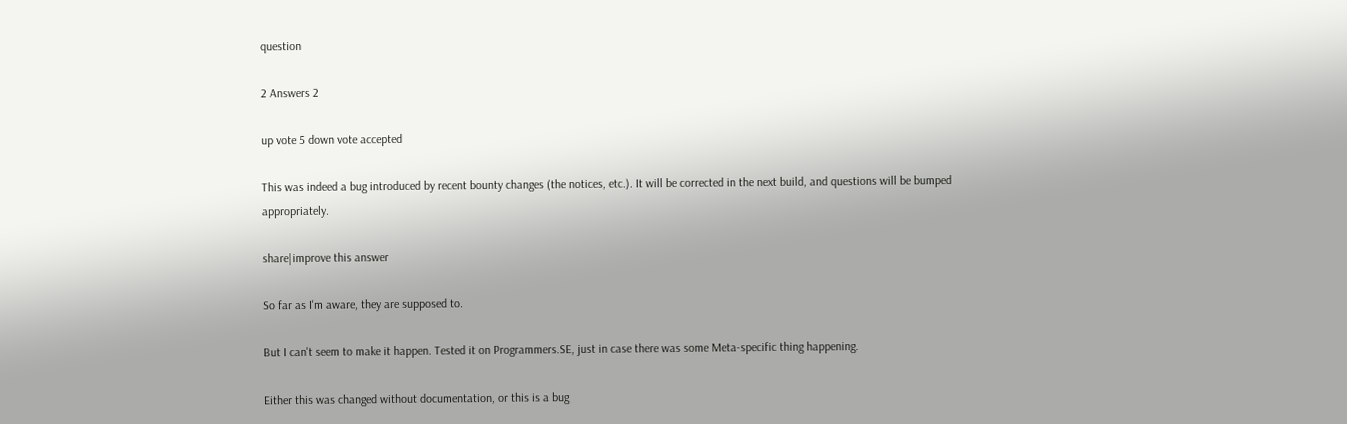question

2 Answers 2

up vote 5 down vote accepted

This was indeed a bug introduced by recent bounty changes (the notices, etc.). It will be corrected in the next build, and questions will be bumped appropriately.

share|improve this answer

So far as I'm aware, they are supposed to.

But I can't seem to make it happen. Tested it on Programmers.SE, just in case there was some Meta-specific thing happening.

Either this was changed without documentation, or this is a bug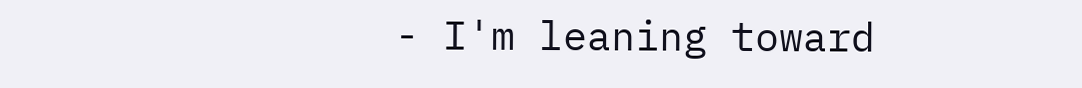- I'm leaning toward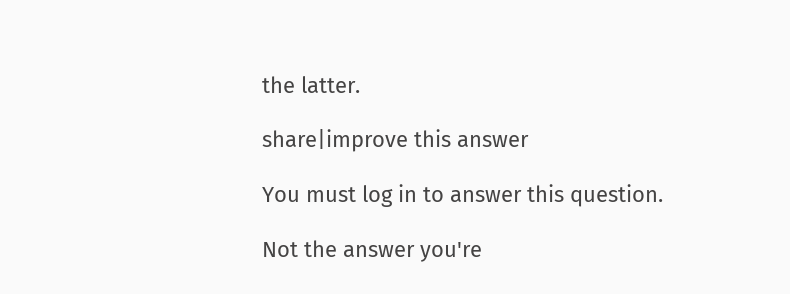the latter.

share|improve this answer

You must log in to answer this question.

Not the answer you're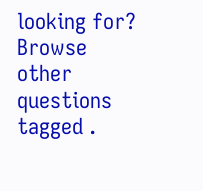looking for? Browse other questions tagged .